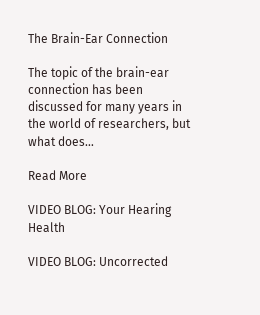The Brain-Ear Connection

The topic of the brain-ear connection has been discussed for many years in the world of researchers, but what does…

Read More

VIDEO BLOG: Your Hearing Health

VIDEO BLOG: Uncorrected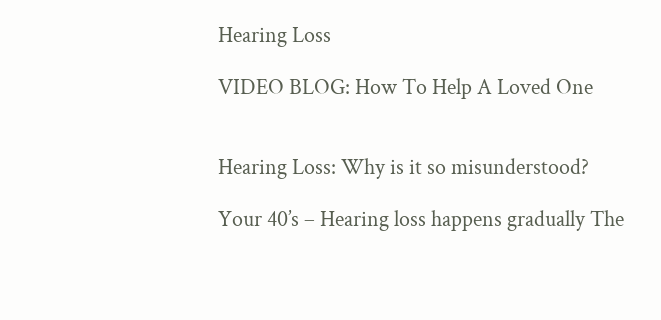Hearing Loss

VIDEO BLOG: How To Help A Loved One


Hearing Loss: Why is it so misunderstood?

Your 40’s – Hearing loss happens gradually The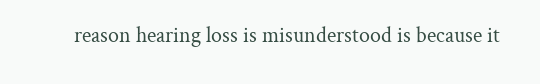reason hearing loss is misunderstood is because it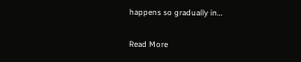happens so gradually in…

Read More